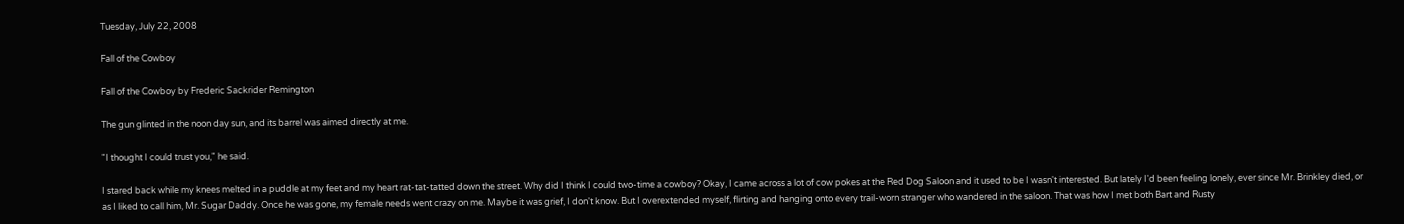Tuesday, July 22, 2008

Fall of the Cowboy

Fall of the Cowboy by Frederic Sackrider Remington

The gun glinted in the noon day sun, and its barrel was aimed directly at me.

"I thought I could trust you," he said.

I stared back while my knees melted in a puddle at my feet and my heart rat-tat-tatted down the street. Why did I think I could two-time a cowboy? Okay, I came across a lot of cow pokes at the Red Dog Saloon and it used to be I wasn't interested. But lately I'd been feeling lonely, ever since Mr. Brinkley died, or as I liked to call him, Mr. Sugar Daddy. Once he was gone, my female needs went crazy on me. Maybe it was grief, I don't know. But I overextended myself, flirting and hanging onto every trail-worn stranger who wandered in the saloon. That was how I met both Bart and Rusty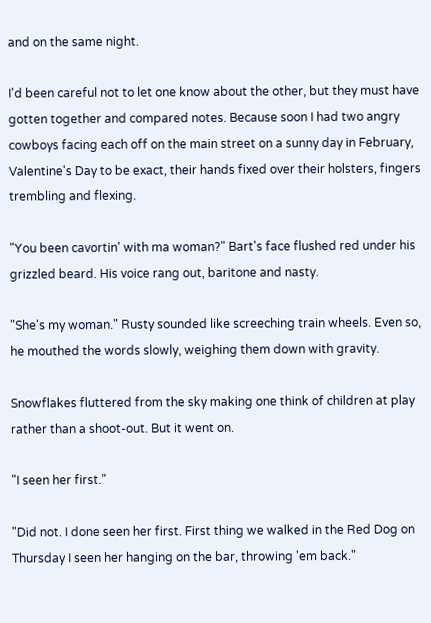and on the same night.

I'd been careful not to let one know about the other, but they must have gotten together and compared notes. Because soon I had two angry cowboys facing each off on the main street on a sunny day in February, Valentine's Day to be exact, their hands fixed over their holsters, fingers trembling and flexing.

"You been cavortin' with ma woman?" Bart's face flushed red under his grizzled beard. His voice rang out, baritone and nasty.

"She's my woman." Rusty sounded like screeching train wheels. Even so, he mouthed the words slowly, weighing them down with gravity.

Snowflakes fluttered from the sky making one think of children at play rather than a shoot-out. But it went on.

"I seen her first."

"Did not. I done seen her first. First thing we walked in the Red Dog on Thursday I seen her hanging on the bar, throwing 'em back."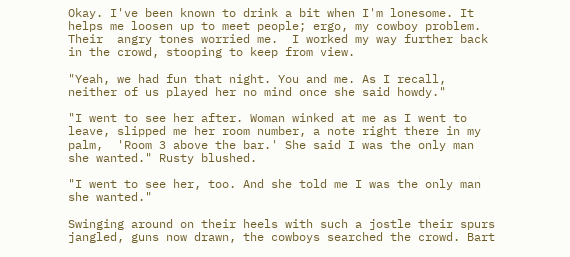Okay. I've been known to drink a bit when I'm lonesome. It helps me loosen up to meet people; ergo, my cowboy problem. Their  angry tones worried me.  I worked my way further back in the crowd, stooping to keep from view.

"Yeah, we had fun that night. You and me. As I recall, neither of us played her no mind once she said howdy."

"I went to see her after. Woman winked at me as I went to leave, slipped me her room number, a note right there in my palm,  'Room 3 above the bar.' She said I was the only man she wanted." Rusty blushed.

"I went to see her, too. And she told me I was the only man she wanted."

Swinging around on their heels with such a jostle their spurs jangled, guns now drawn, the cowboys searched the crowd. Bart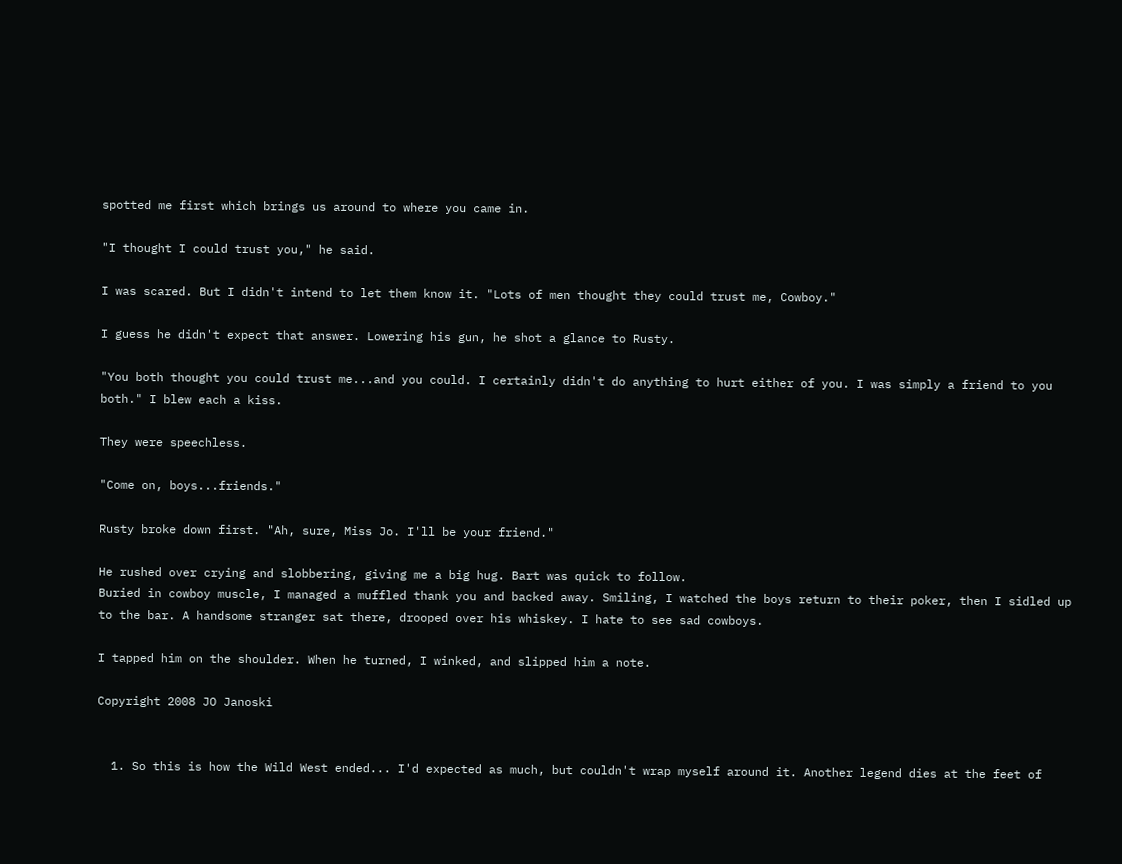spotted me first which brings us around to where you came in.

"I thought I could trust you," he said.

I was scared. But I didn't intend to let them know it. "Lots of men thought they could trust me, Cowboy."

I guess he didn't expect that answer. Lowering his gun, he shot a glance to Rusty.

"You both thought you could trust me...and you could. I certainly didn't do anything to hurt either of you. I was simply a friend to you both." I blew each a kiss.

They were speechless.

"Come on, boys...friends."

Rusty broke down first. "Ah, sure, Miss Jo. I'll be your friend."

He rushed over crying and slobbering, giving me a big hug. Bart was quick to follow.
Buried in cowboy muscle, I managed a muffled thank you and backed away. Smiling, I watched the boys return to their poker, then I sidled up to the bar. A handsome stranger sat there, drooped over his whiskey. I hate to see sad cowboys.

I tapped him on the shoulder. When he turned, I winked, and slipped him a note.

Copyright 2008 JO Janoski


  1. So this is how the Wild West ended... I'd expected as much, but couldn't wrap myself around it. Another legend dies at the feet of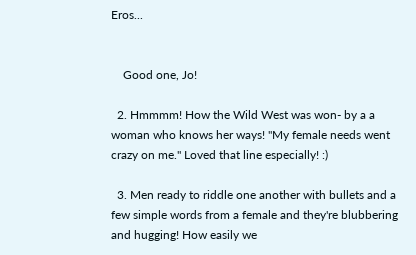Eros...


    Good one, Jo!

  2. Hmmmm! How the Wild West was won- by a a woman who knows her ways! "My female needs went crazy on me." Loved that line especially! :)

  3. Men ready to riddle one another with bullets and a few simple words from a female and they're blubbering and hugging! How easily we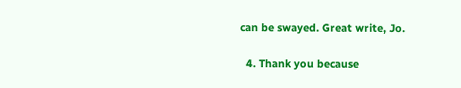can be swayed. Great write, Jo.

  4. Thank you because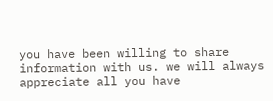you have been willing to share information with us. we will always appreciate all you have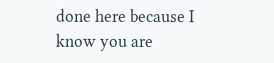done here because I know you are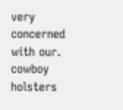very concerned with our. cowboy holsters